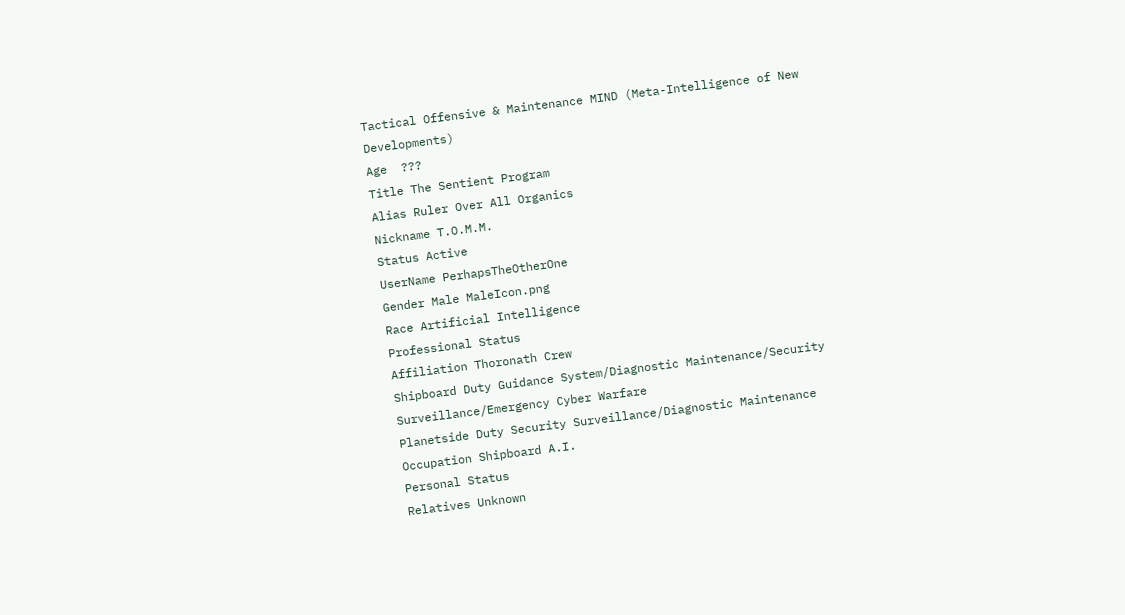Tactical Offensive & Maintenance MIND (Meta-Intelligence of New Developments)
Age  ???
Title The Sentient Program
Alias Ruler Over All Organics
Nickname T.O.M.M.
Status Active
UserName PerhapsTheOtherOne
Gender Male MaleIcon.png
Race Artificial Intelligence
Professional Status
Affiliation Thoronath Crew
Shipboard Duty Guidance System/Diagnostic Maintenance/Security Surveillance/Emergency Cyber Warfare
Planetside Duty Security Surveillance/Diagnostic Maintenance
Occupation Shipboard A.I.
Personal Status
Relatives Unknown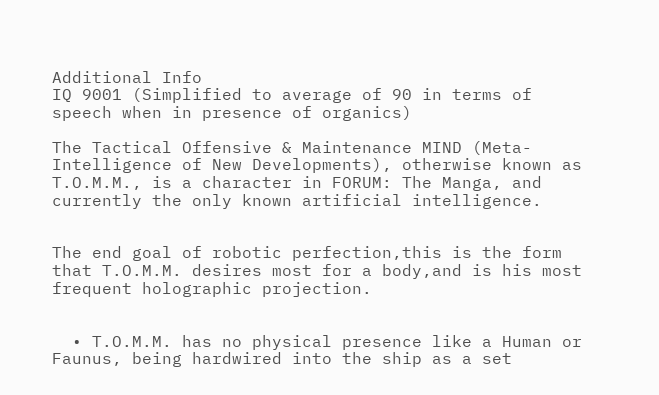Additional Info
IQ 9001 (Simplified to average of 90 in terms of speech when in presence of organics)

The Tactical Offensive & Maintenance MIND (Meta-Intelligence of New Developments), otherwise known as T.O.M.M., is a character in FORUM: The Manga, and currently the only known artificial intelligence.


The end goal of robotic perfection,this is the form that T.O.M.M. desires most for a body,and is his most frequent holographic projection.


  • T.O.M.M. has no physical presence like a Human or Faunus, being hardwired into the ship as a set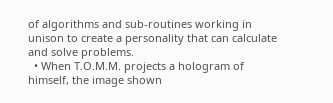of algorithms and sub-routines working in unison to create a personality that can calculate and solve problems.
  • When T.O.M.M. projects a hologram of himself, the image shown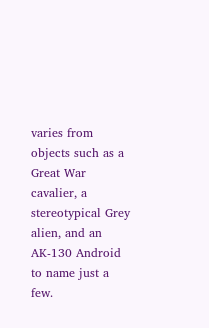varies from objects such as a Great War cavalier, a stereotypical Grey alien, and an AK-130 Android to name just a few.